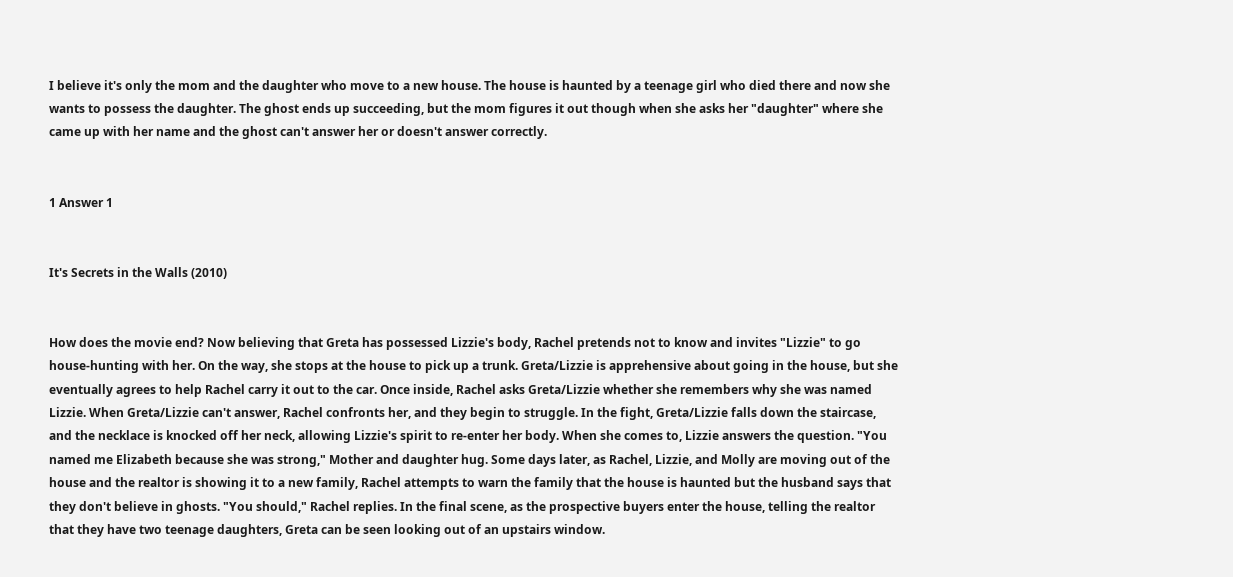I believe it's only the mom and the daughter who move to a new house. The house is haunted by a teenage girl who died there and now she wants to possess the daughter. The ghost ends up succeeding, but the mom figures it out though when she asks her "daughter" where she came up with her name and the ghost can't answer her or doesn't answer correctly.


1 Answer 1


It's Secrets in the Walls (2010)


How does the movie end? Now believing that Greta has possessed Lizzie's body, Rachel pretends not to know and invites "Lizzie" to go house-hunting with her. On the way, she stops at the house to pick up a trunk. Greta/Lizzie is apprehensive about going in the house, but she eventually agrees to help Rachel carry it out to the car. Once inside, Rachel asks Greta/Lizzie whether she remembers why she was named Lizzie. When Greta/Lizzie can't answer, Rachel confronts her, and they begin to struggle. In the fight, Greta/Lizzie falls down the staircase, and the necklace is knocked off her neck, allowing Lizzie's spirit to re-enter her body. When she comes to, Lizzie answers the question. "You named me Elizabeth because she was strong," Mother and daughter hug. Some days later, as Rachel, Lizzie, and Molly are moving out of the house and the realtor is showing it to a new family, Rachel attempts to warn the family that the house is haunted but the husband says that they don't believe in ghosts. "You should," Rachel replies. In the final scene, as the prospective buyers enter the house, telling the realtor that they have two teenage daughters, Greta can be seen looking out of an upstairs window.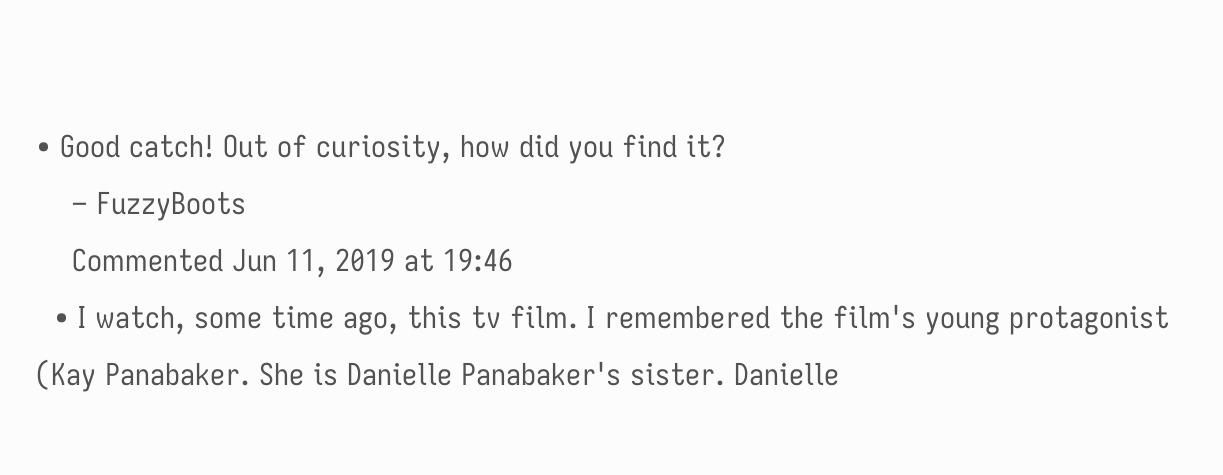• Good catch! Out of curiosity, how did you find it?
    – FuzzyBoots
    Commented Jun 11, 2019 at 19:46
  • I watch, some time ago, this tv film. I remembered the film's young protagonist (Kay Panabaker. She is Danielle Panabaker's sister. Danielle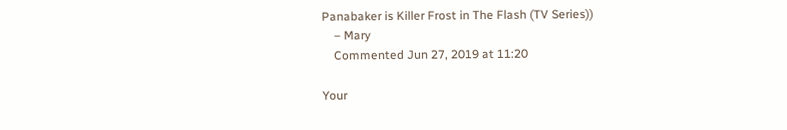Panabaker is Killer Frost in The Flash (TV Series))
    – Mary
    Commented Jun 27, 2019 at 11:20

Your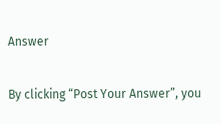Answer

By clicking “Post Your Answer”, you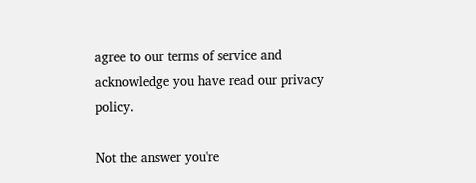agree to our terms of service and acknowledge you have read our privacy policy.

Not the answer you're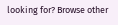looking for? Browse other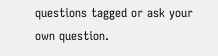questions tagged or ask your own question.